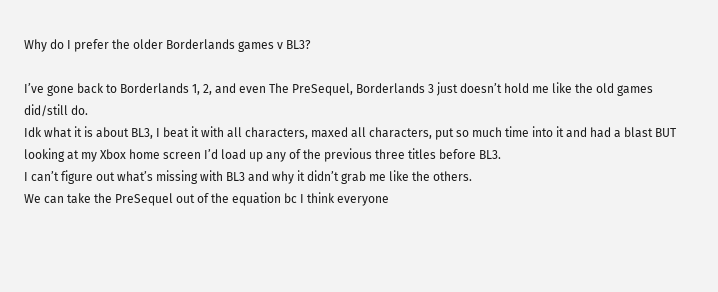Why do I prefer the older Borderlands games v BL3?

I’ve gone back to Borderlands 1, 2, and even The PreSequel, Borderlands 3 just doesn’t hold me like the old games did/still do.
Idk what it is about BL3, I beat it with all characters, maxed all characters, put so much time into it and had a blast BUT looking at my Xbox home screen I’d load up any of the previous three titles before BL3.
I can’t figure out what’s missing with BL3 and why it didn’t grab me like the others.
We can take the PreSequel out of the equation bc I think everyone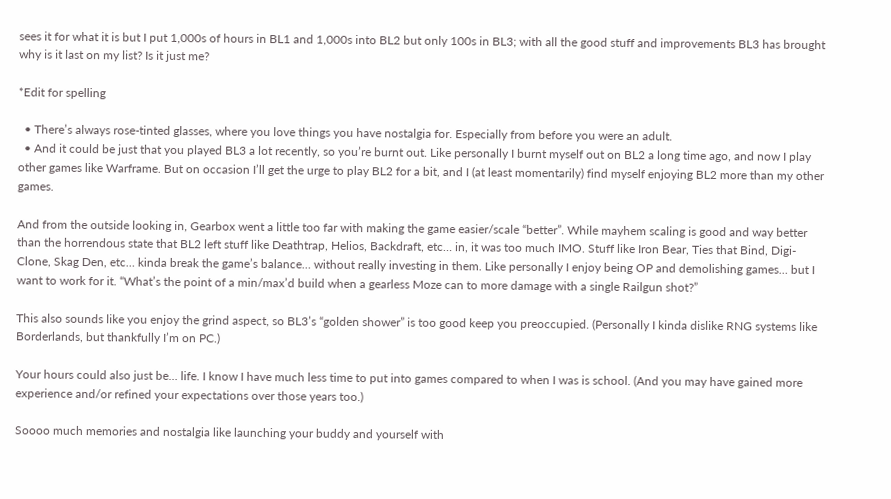sees it for what it is but I put 1,000s of hours in BL1 and 1,000s into BL2 but only 100s in BL3; with all the good stuff and improvements BL3 has brought why is it last on my list? Is it just me?

*Edit for spelling

  • There’s always rose-tinted glasses, where you love things you have nostalgia for. Especially from before you were an adult.
  • And it could be just that you played BL3 a lot recently, so you’re burnt out. Like personally I burnt myself out on BL2 a long time ago, and now I play other games like Warframe. But on occasion I’ll get the urge to play BL2 for a bit, and I (at least momentarily) find myself enjoying BL2 more than my other games.

And from the outside looking in, Gearbox went a little too far with making the game easier/scale “better”. While mayhem scaling is good and way better than the horrendous state that BL2 left stuff like Deathtrap, Helios, Backdraft, etc… in, it was too much IMO. Stuff like Iron Bear, Ties that Bind, Digi-Clone, Skag Den, etc… kinda break the game’s balance… without really investing in them. Like personally I enjoy being OP and demolishing games… but I want to work for it. “What’s the point of a min/max’d build when a gearless Moze can to more damage with a single Railgun shot?”

This also sounds like you enjoy the grind aspect, so BL3’s “golden shower” is too good keep you preoccupied. (Personally I kinda dislike RNG systems like Borderlands, but thankfully I’m on PC.)

Your hours could also just be… life. I know I have much less time to put into games compared to when I was is school. (And you may have gained more experience and/or refined your expectations over those years too.)

Soooo much memories and nostalgia like launching your buddy and yourself with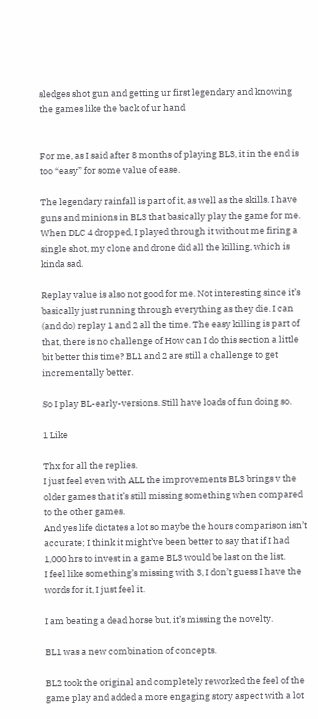sledges shot gun and getting ur first legendary and knowing the games like the back of ur hand


For me, as I said after 8 months of playing BL3, it in the end is too “easy” for some value of ease.

The legendary rainfall is part of it, as well as the skills. I have guns and minions in BL3 that basically play the game for me. When DLC 4 dropped, I played through it without me firing a single shot, my clone and drone did all the killing, which is kinda sad.

Replay value is also not good for me. Not interesting since it’s basically just running through everything as they die. I can (and do) replay 1 and 2 all the time. The easy killing is part of that, there is no challenge of How can I do this section a little bit better this time? BL1 and 2 are still a challenge to get incrementally better.

So I play BL-early-versions. Still have loads of fun doing so.

1 Like

Thx for all the replies.
I just feel even with ALL the improvements BL3 brings v the older games that it’s still missing something when compared to the other games.
And yes life dictates a lot so maybe the hours comparison isn’t accurate; I think it might’ve been better to say that if I had 1,000 hrs to invest in a game BL3 would be last on the list.
I feel like something’s missing with 3, I don’t guess I have the words for it, I just feel it.

I am beating a dead horse but, it’s missing the novelty.

BL1 was a new combination of concepts.

BL2 took the original and completely reworked the feel of the game play and added a more engaging story aspect with a lot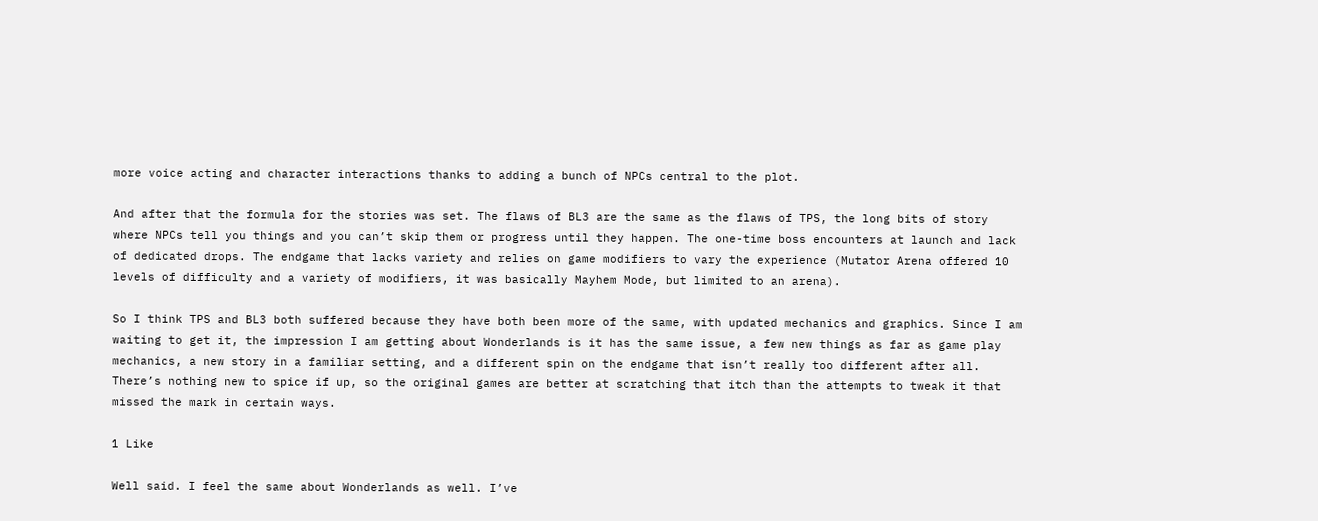more voice acting and character interactions thanks to adding a bunch of NPCs central to the plot.

And after that the formula for the stories was set. The flaws of BL3 are the same as the flaws of TPS, the long bits of story where NPCs tell you things and you can’t skip them or progress until they happen. The one-time boss encounters at launch and lack of dedicated drops. The endgame that lacks variety and relies on game modifiers to vary the experience (Mutator Arena offered 10 levels of difficulty and a variety of modifiers, it was basically Mayhem Mode, but limited to an arena).

So I think TPS and BL3 both suffered because they have both been more of the same, with updated mechanics and graphics. Since I am waiting to get it, the impression I am getting about Wonderlands is it has the same issue, a few new things as far as game play mechanics, a new story in a familiar setting, and a different spin on the endgame that isn’t really too different after all. There’s nothing new to spice if up, so the original games are better at scratching that itch than the attempts to tweak it that missed the mark in certain ways.

1 Like

Well said. I feel the same about Wonderlands as well. I’ve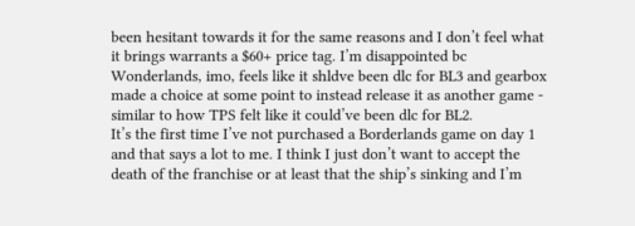been hesitant towards it for the same reasons and I don’t feel what it brings warrants a $60+ price tag. I’m disappointed bc Wonderlands, imo, feels like it shldve been dlc for BL3 and gearbox made a choice at some point to instead release it as another game - similar to how TPS felt like it could’ve been dlc for BL2.
It’s the first time I’ve not purchased a Borderlands game on day 1 and that says a lot to me. I think I just don’t want to accept the death of the franchise or at least that the ship’s sinking and I’m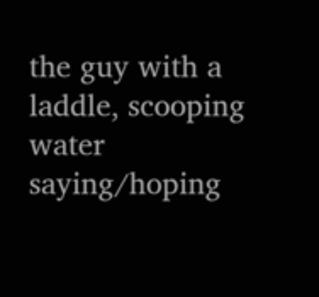the guy with a laddle, scooping water saying/hoping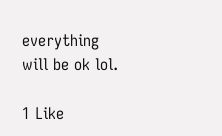everything will be ok lol.

1 Like